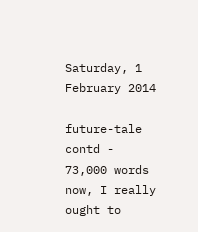Saturday, 1 February 2014

future-tale contd - 73,000 words now, I really ought to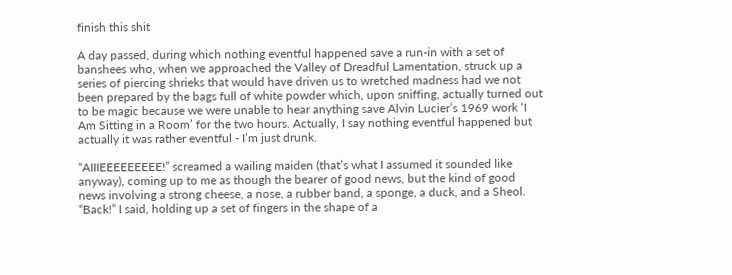finish this shit

A day passed, during which nothing eventful happened save a run-in with a set of banshees who, when we approached the Valley of Dreadful Lamentation, struck up a series of piercing shrieks that would have driven us to wretched madness had we not been prepared by the bags full of white powder which, upon sniffing, actually turned out to be magic because we were unable to hear anything save Alvin Lucier’s 1969 work ‘I Am Sitting in a Room’ for the two hours. Actually, I say nothing eventful happened but actually it was rather eventful - I’m just drunk.

“AIIIEEEEEEEEE!” screamed a wailing maiden (that’s what I assumed it sounded like anyway), coming up to me as though the bearer of good news, but the kind of good news involving a strong cheese, a nose, a rubber band, a sponge, a duck, and a Sheol.
“Back!” I said, holding up a set of fingers in the shape of a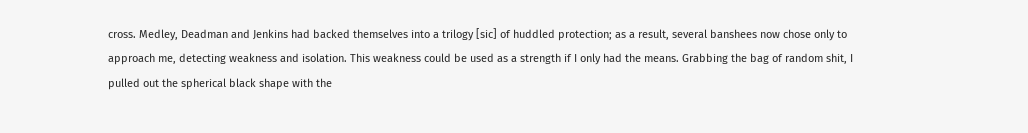cross. Medley, Deadman and Jenkins had backed themselves into a trilogy [sic] of huddled protection; as a result, several banshees now chose only to approach me, detecting weakness and isolation. This weakness could be used as a strength if I only had the means. Grabbing the bag of random shit, I pulled out the spherical black shape with the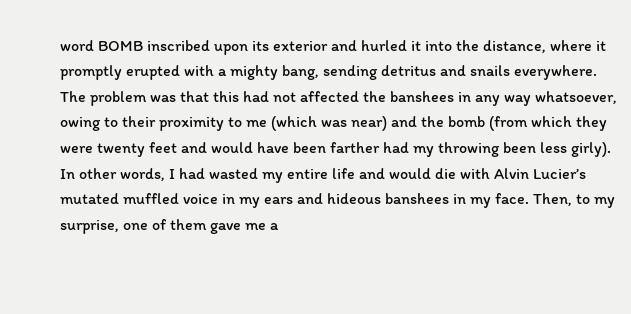word BOMB inscribed upon its exterior and hurled it into the distance, where it promptly erupted with a mighty bang, sending detritus and snails everywhere. The problem was that this had not affected the banshees in any way whatsoever, owing to their proximity to me (which was near) and the bomb (from which they were twenty feet and would have been farther had my throwing been less girly). In other words, I had wasted my entire life and would die with Alvin Lucier’s mutated muffled voice in my ears and hideous banshees in my face. Then, to my surprise, one of them gave me a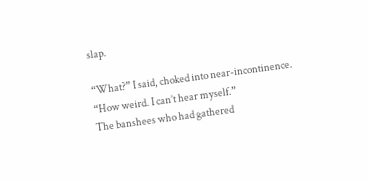slap.

“What?” I said, choked into near-incontinence. “How weird. I can’t hear myself.”
The banshees who had gathered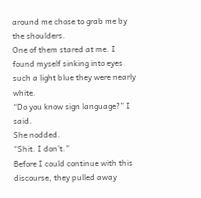around me chose to grab me by the shoulders.
One of them stared at me. I found myself sinking into eyes such a light blue they were nearly white.
“Do you know sign language?” I said.
She nodded.
“Shit. I don’t.”
Before I could continue with this discourse, they pulled away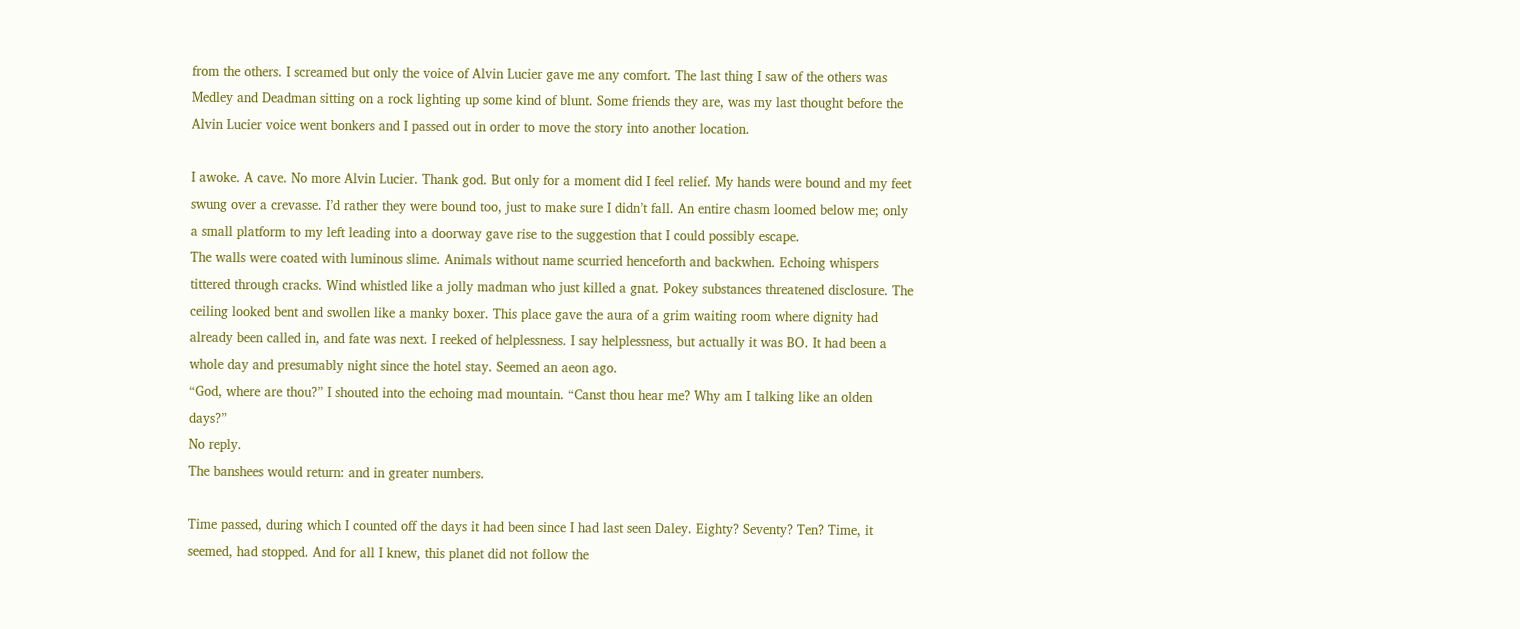from the others. I screamed but only the voice of Alvin Lucier gave me any comfort. The last thing I saw of the others was Medley and Deadman sitting on a rock lighting up some kind of blunt. Some friends they are, was my last thought before the Alvin Lucier voice went bonkers and I passed out in order to move the story into another location.

I awoke. A cave. No more Alvin Lucier. Thank god. But only for a moment did I feel relief. My hands were bound and my feet swung over a crevasse. I’d rather they were bound too, just to make sure I didn’t fall. An entire chasm loomed below me; only a small platform to my left leading into a doorway gave rise to the suggestion that I could possibly escape.
The walls were coated with luminous slime. Animals without name scurried henceforth and backwhen. Echoing whispers tittered through cracks. Wind whistled like a jolly madman who just killed a gnat. Pokey substances threatened disclosure. The ceiling looked bent and swollen like a manky boxer. This place gave the aura of a grim waiting room where dignity had already been called in, and fate was next. I reeked of helplessness. I say helplessness, but actually it was BO. It had been a whole day and presumably night since the hotel stay. Seemed an aeon ago.
“God, where are thou?” I shouted into the echoing mad mountain. “Canst thou hear me? Why am I talking like an olden days?”
No reply.
The banshees would return: and in greater numbers.

Time passed, during which I counted off the days it had been since I had last seen Daley. Eighty? Seventy? Ten? Time, it seemed, had stopped. And for all I knew, this planet did not follow the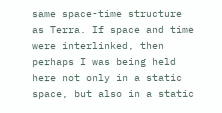same space-time structure as Terra. If space and time were interlinked, then perhaps I was being held here not only in a static space, but also in a static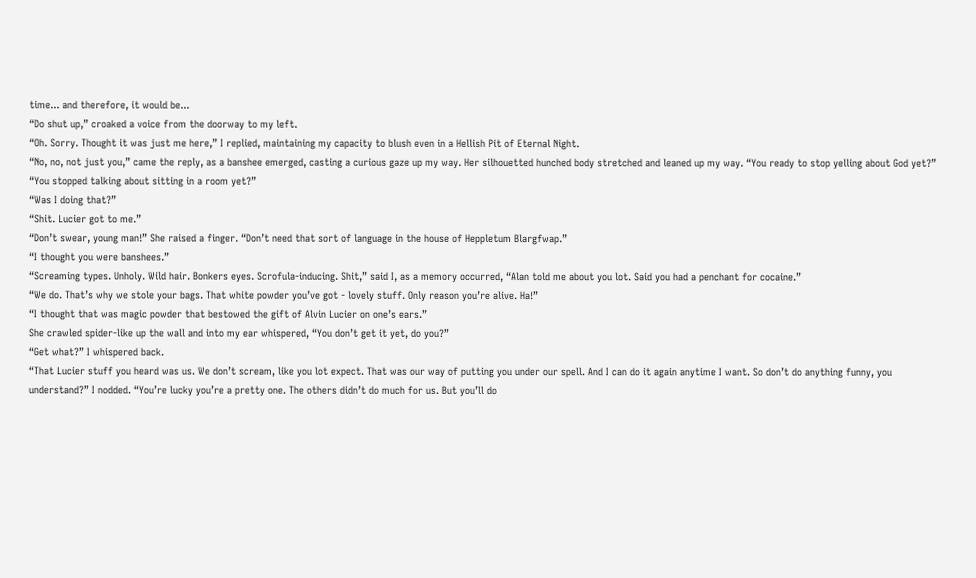time... and therefore, it would be...
“Do shut up,” croaked a voice from the doorway to my left.
“Oh. Sorry. Thought it was just me here,” I replied, maintaining my capacity to blush even in a Hellish Pit of Eternal Night.
“No, no, not just you,” came the reply, as a banshee emerged, casting a curious gaze up my way. Her silhouetted hunched body stretched and leaned up my way. “You ready to stop yelling about God yet?”
“You stopped talking about sitting in a room yet?”
“Was I doing that?”
“Shit. Lucier got to me.”
“Don’t swear, young man!” She raised a finger. “Don’t need that sort of language in the house of Heppletum Blargfwap.”
“I thought you were banshees.”
“Screaming types. Unholy. Wild hair. Bonkers eyes. Scrofula-inducing. Shit,” said I, as a memory occurred, “Alan told me about you lot. Said you had a penchant for cocaine.”
“We do. That’s why we stole your bags. That white powder you’ve got - lovely stuff. Only reason you’re alive. Ha!”
“I thought that was magic powder that bestowed the gift of Alvin Lucier on one’s ears.”
She crawled spider-like up the wall and into my ear whispered, “You don’t get it yet, do you?”
“Get what?” I whispered back.
“That Lucier stuff you heard was us. We don’t scream, like you lot expect. That was our way of putting you under our spell. And I can do it again anytime I want. So don’t do anything funny, you understand?” I nodded. “You’re lucky you’re a pretty one. The others didn’t do much for us. But you’ll do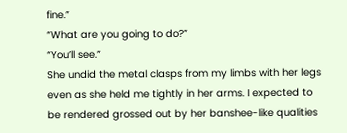fine.”
“What are you going to do?”
“You’ll see.”
She undid the metal clasps from my limbs with her legs even as she held me tightly in her arms. I expected to be rendered grossed out by her banshee-like qualities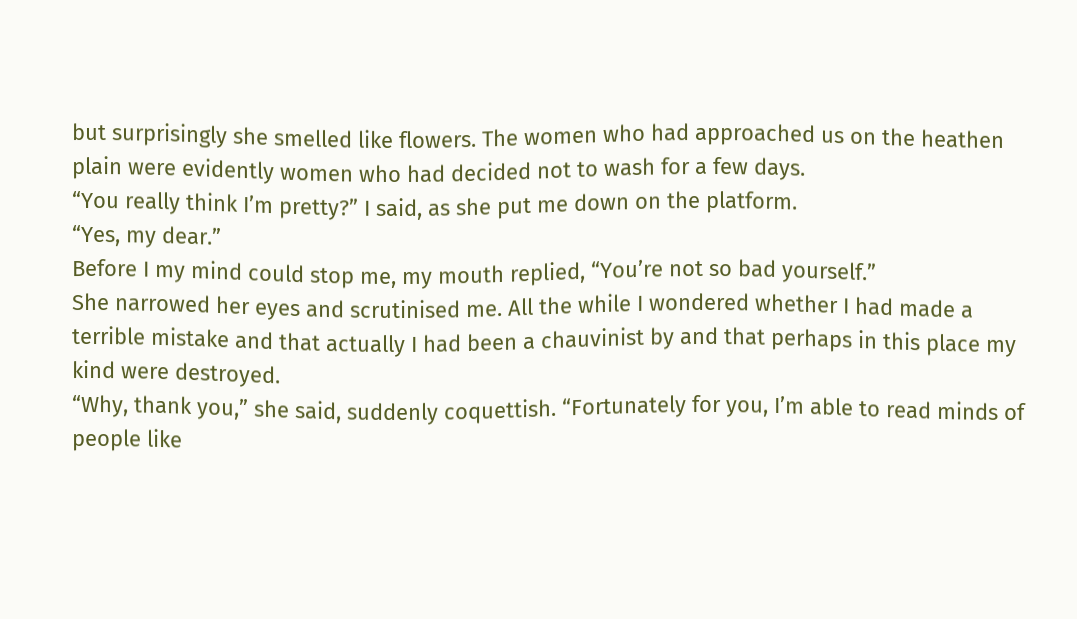but surprisingly she smelled like flowers. The women who had approached us on the heathen plain were evidently women who had decided not to wash for a few days.
“You really think I’m pretty?” I said, as she put me down on the platform.
“Yes, my dear.”
Before I my mind could stop me, my mouth replied, “You’re not so bad yourself.”
She narrowed her eyes and scrutinised me. All the while I wondered whether I had made a terrible mistake and that actually I had been a chauvinist by and that perhaps in this place my kind were destroyed.
“Why, thank you,” she said, suddenly coquettish. “Fortunately for you, I’m able to read minds of people like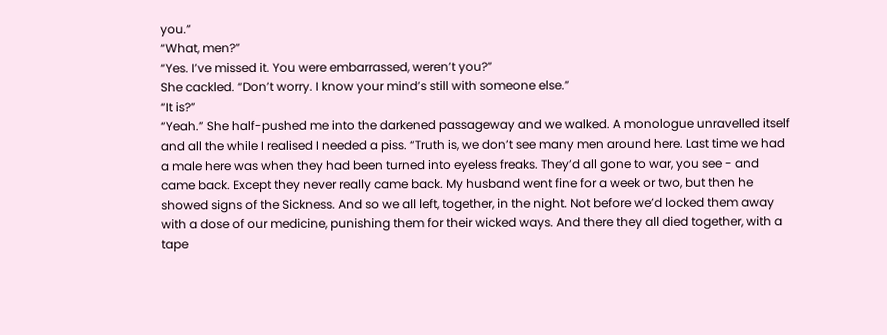you.”
“What, men?”
“Yes. I’ve missed it. You were embarrassed, weren’t you?”
She cackled. “Don’t worry. I know your mind’s still with someone else.”
“It is?”
“Yeah.” She half-pushed me into the darkened passageway and we walked. A monologue unravelled itself and all the while I realised I needed a piss. “Truth is, we don’t see many men around here. Last time we had a male here was when they had been turned into eyeless freaks. They’d all gone to war, you see - and came back. Except they never really came back. My husband went fine for a week or two, but then he showed signs of the Sickness. And so we all left, together, in the night. Not before we’d locked them away with a dose of our medicine, punishing them for their wicked ways. And there they all died together, with a tape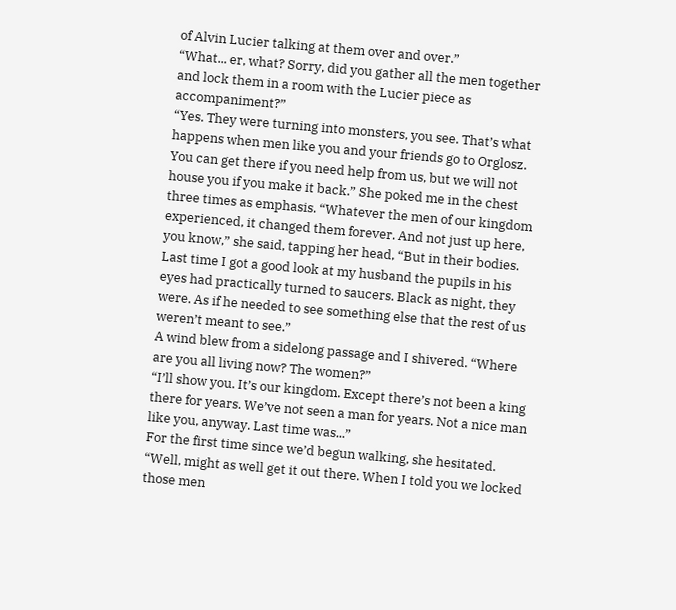of Alvin Lucier talking at them over and over.”
“What... er, what? Sorry, did you gather all the men together and lock them in a room with the Lucier piece as accompaniment?”
“Yes. They were turning into monsters, you see. That’s what happens when men like you and your friends go to Orglosz. You can get there if you need help from us, but we will not house you if you make it back.” She poked me in the chest three times as emphasis. “Whatever the men of our kingdom experienced, it changed them forever. And not just up here, you know,” she said, tapping her head, “But in their bodies. Last time I got a good look at my husband the pupils in his eyes had practically turned to saucers. Black as night, they were. As if he needed to see something else that the rest of us weren’t meant to see.”
A wind blew from a sidelong passage and I shivered. “Where are you all living now? The women?”
“I’ll show you. It’s our kingdom. Except there’s not been a king there for years. We’ve not seen a man for years. Not a nice man like you, anyway. Last time was...”
For the first time since we’d begun walking, she hesitated.
“Well, might as well get it out there. When I told you we locked those men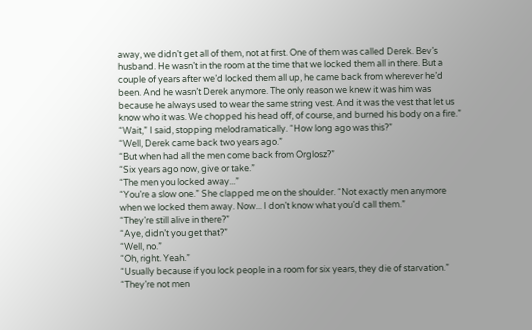away, we didn’t get all of them, not at first. One of them was called Derek. Bev’s husband. He wasn’t in the room at the time that we locked them all in there. But a couple of years after we’d locked them all up, he came back from wherever he’d been. And he wasn’t Derek anymore. The only reason we knew it was him was because he always used to wear the same string vest. And it was the vest that let us know who it was. We chopped his head off, of course, and burned his body on a fire.”
“Wait,” I said, stopping melodramatically. “How long ago was this?”
“Well, Derek came back two years ago.”
“But when had all the men come back from Orglosz?”
“Six years ago now, give or take.”
“The men you locked away...”
“You’re a slow one.” She clapped me on the shoulder. “Not exactly men anymore when we locked them away. Now... I don’t know what you’d call them.”
“They’re still alive in there?”
“Aye, didn’t you get that?”
“Well, no.”
“Oh, right. Yeah.”
“Usually because if you lock people in a room for six years, they die of starvation.”
“They’re not men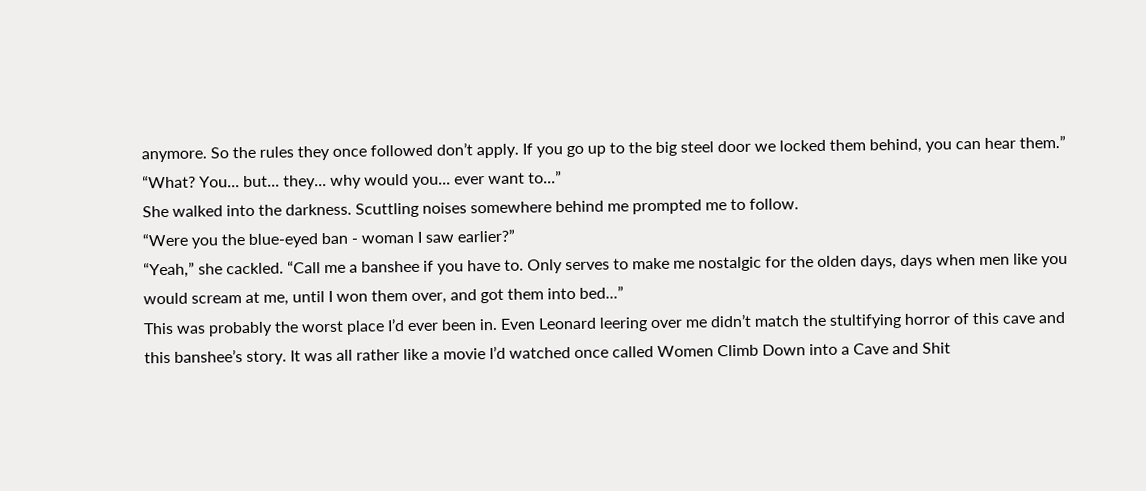anymore. So the rules they once followed don’t apply. If you go up to the big steel door we locked them behind, you can hear them.”
“What? You... but... they... why would you... ever want to...”
She walked into the darkness. Scuttling noises somewhere behind me prompted me to follow.
“Were you the blue-eyed ban - woman I saw earlier?”
“Yeah,” she cackled. “Call me a banshee if you have to. Only serves to make me nostalgic for the olden days, days when men like you would scream at me, until I won them over, and got them into bed...”
This was probably the worst place I’d ever been in. Even Leonard leering over me didn’t match the stultifying horror of this cave and this banshee’s story. It was all rather like a movie I’d watched once called Women Climb Down into a Cave and Shit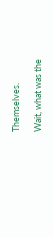Themselves.

Wait, what was the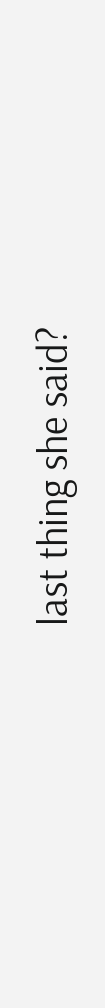last thing she said?